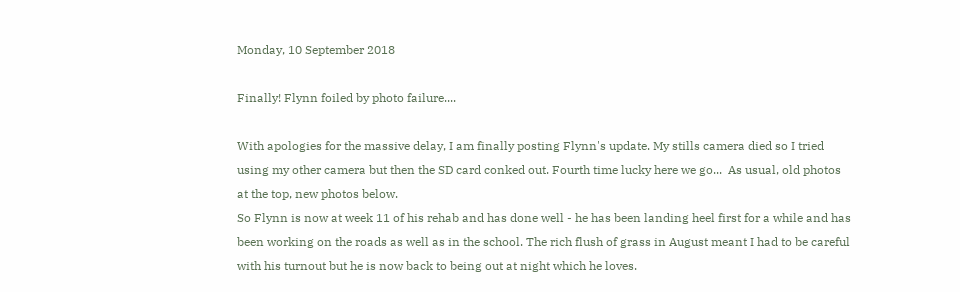Monday, 10 September 2018

Finally! Flynn foiled by photo failure....

With apologies for the massive delay, I am finally posting Flynn's update. My stills camera died so I tried using my other camera but then the SD card conked out. Fourth time lucky here we go...  As usual, old photos at the top, new photos below.
So Flynn is now at week 11 of his rehab and has done well - he has been landing heel first for a while and has been working on the roads as well as in the school. The rich flush of grass in August meant I had to be careful with his turnout but he is now back to being out at night which he loves.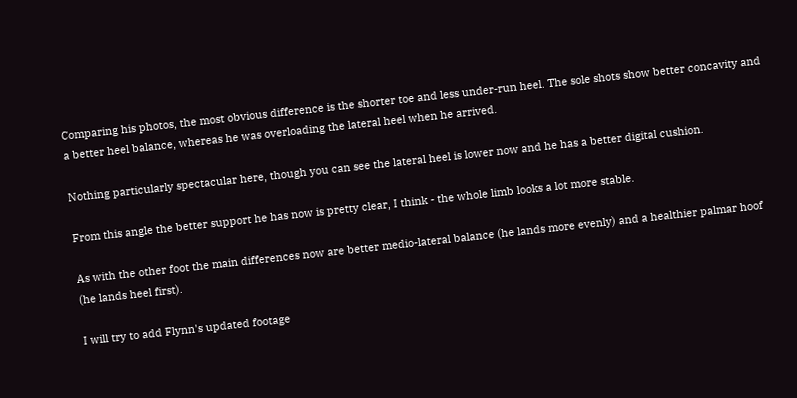Comparing his photos, the most obvious difference is the shorter toe and less under-run heel. The sole shots show better concavity and a better heel balance, whereas he was overloading the lateral heel when he arrived.

Nothing particularly spectacular here, though you can see the lateral heel is lower now and he has a better digital cushion.

From this angle the better support he has now is pretty clear, I think - the whole limb looks a lot more stable.

As with the other foot the main differences now are better medio-lateral balance (he lands more evenly) and a healthier palmar hoof (he lands heel first).

I will try to add Flynn's updated footage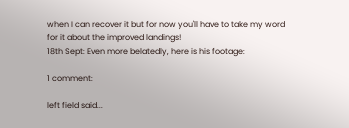when I can recover it but for now you'll have to take my word for it about the improved landings!
18th Sept: Even more belatedly, here is his footage:

1 comment:

left field said...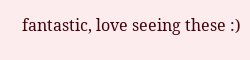fantastic, love seeing these :)